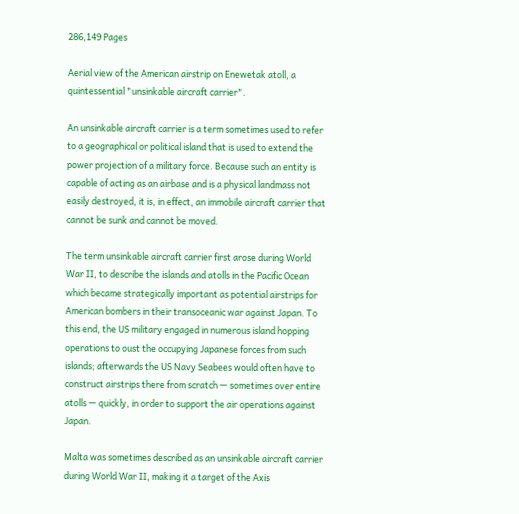286,149 Pages

Aerial view of the American airstrip on Enewetak atoll, a quintessential "unsinkable aircraft carrier".

An unsinkable aircraft carrier is a term sometimes used to refer to a geographical or political island that is used to extend the power projection of a military force. Because such an entity is capable of acting as an airbase and is a physical landmass not easily destroyed, it is, in effect, an immobile aircraft carrier that cannot be sunk and cannot be moved.

The term unsinkable aircraft carrier first arose during World War II, to describe the islands and atolls in the Pacific Ocean which became strategically important as potential airstrips for American bombers in their transoceanic war against Japan. To this end, the US military engaged in numerous island hopping operations to oust the occupying Japanese forces from such islands; afterwards the US Navy Seabees would often have to construct airstrips there from scratch — sometimes over entire atolls — quickly, in order to support the air operations against Japan.

Malta was sometimes described as an unsinkable aircraft carrier during World War II, making it a target of the Axis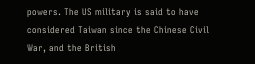powers. The US military is said to have considered Taiwan since the Chinese Civil War, and the British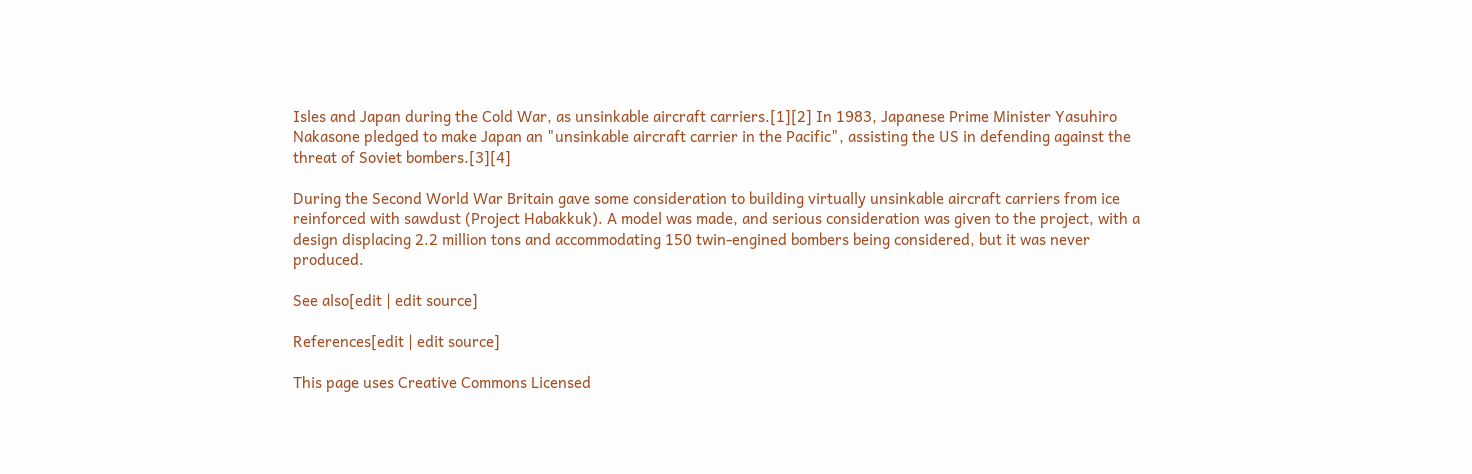Isles and Japan during the Cold War, as unsinkable aircraft carriers.[1][2] In 1983, Japanese Prime Minister Yasuhiro Nakasone pledged to make Japan an "unsinkable aircraft carrier in the Pacific", assisting the US in defending against the threat of Soviet bombers.[3][4]

During the Second World War Britain gave some consideration to building virtually unsinkable aircraft carriers from ice reinforced with sawdust (Project Habakkuk). A model was made, and serious consideration was given to the project, with a design displacing 2.2 million tons and accommodating 150 twin-engined bombers being considered, but it was never produced.

See also[edit | edit source]

References[edit | edit source]

This page uses Creative Commons Licensed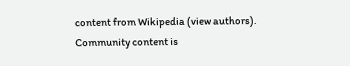content from Wikipedia (view authors).
Community content is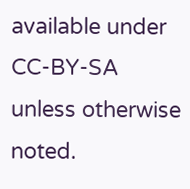available under CC-BY-SA unless otherwise noted.